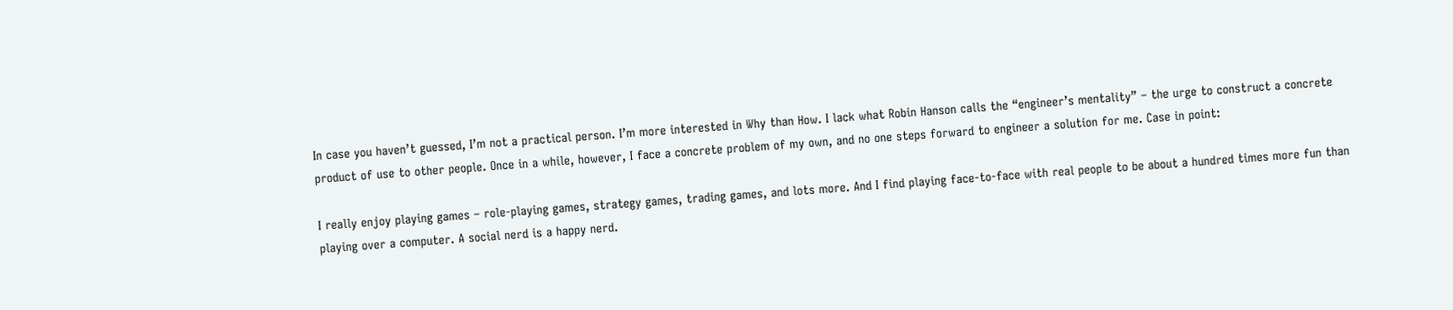In case you haven’t guessed, I’m not a practical person. I’m more interested in Why than How. I lack what Robin Hanson calls the “engineer’s mentality” – the urge to construct a concrete product of use to other people. Once in a while, however, I face a concrete problem of my own, and no one steps forward to engineer a solution for me. Case in point:

I really enjoy playing games – role-playing games, strategy games, trading games, and lots more. And I find playing face-to-face with real people to be about a hundred times more fun than playing over a computer. A social nerd is a happy nerd.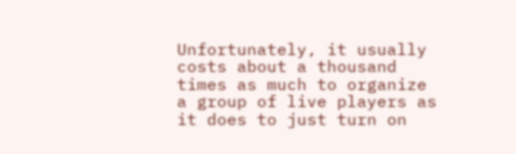Unfortunately, it usually costs about a thousand times as much to organize a group of live players as it does to just turn on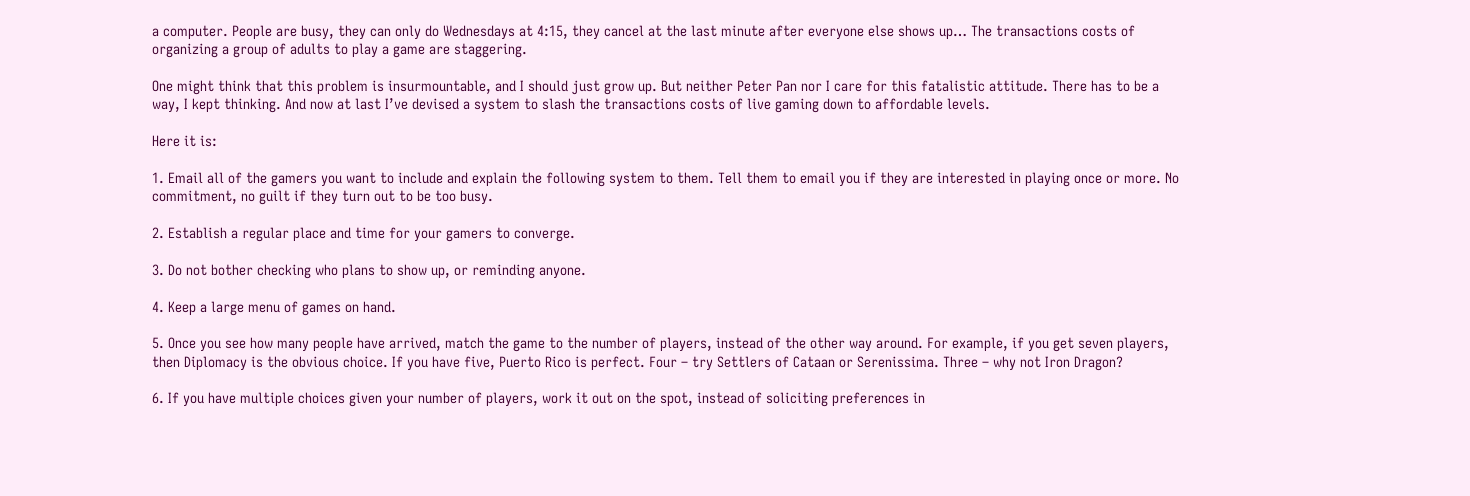a computer. People are busy, they can only do Wednesdays at 4:15, they cancel at the last minute after everyone else shows up… The transactions costs of organizing a group of adults to play a game are staggering.

One might think that this problem is insurmountable, and I should just grow up. But neither Peter Pan nor I care for this fatalistic attitude. There has to be a way, I kept thinking. And now at last I’ve devised a system to slash the transactions costs of live gaming down to affordable levels.

Here it is:

1. Email all of the gamers you want to include and explain the following system to them. Tell them to email you if they are interested in playing once or more. No commitment, no guilt if they turn out to be too busy.

2. Establish a regular place and time for your gamers to converge.

3. Do not bother checking who plans to show up, or reminding anyone.

4. Keep a large menu of games on hand.

5. Once you see how many people have arrived, match the game to the number of players, instead of the other way around. For example, if you get seven players, then Diplomacy is the obvious choice. If you have five, Puerto Rico is perfect. Four – try Settlers of Cataan or Serenissima. Three – why not Iron Dragon?

6. If you have multiple choices given your number of players, work it out on the spot, instead of soliciting preferences in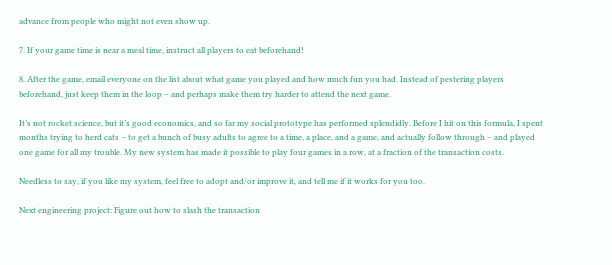advance from people who might not even show up.

7. If your game time is near a meal time, instruct all players to eat beforehand!

8. After the game, email everyone on the list about what game you played and how much fun you had. Instead of pestering players beforehand, just keep them in the loop – and perhaps make them try harder to attend the next game.

It’s not rocket science, but it’s good economics, and so far my social prototype has performed splendidly. Before I hit on this formula, I spent months trying to herd cats – to get a bunch of busy adults to agree to a time, a place, and a game, and actually follow through – and played one game for all my trouble. My new system has made it possible to play four games in a row, at a fraction of the transaction costs.

Needless to say, if you like my system, feel free to adopt and/or improve it, and tell me if it works for you too.

Next engineering project: Figure out how to slash the transaction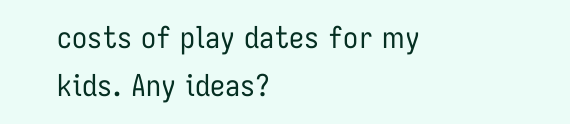costs of play dates for my kids. Any ideas?